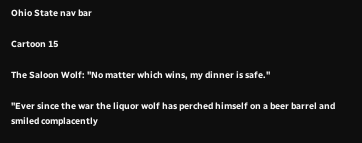Ohio State nav bar

Cartoon 15

The Saloon Wolf: "No matter which wins, my dinner is safe."

"Ever since the war the liquor wolf has perched himself on a beer barrel and smiled complacently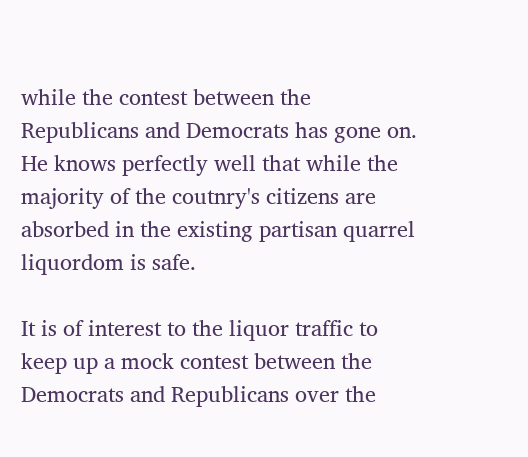while the contest between the Republicans and Democrats has gone on. He knows perfectly well that while the majority of the coutnry's citizens are absorbed in the existing partisan quarrel liquordom is safe.

It is of interest to the liquor traffic to keep up a mock contest between the Democrats and Republicans over the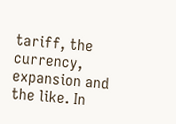tariff, the currency, expansion and the like. In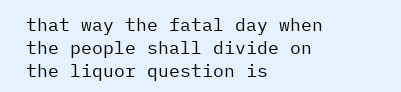that way the fatal day when the people shall divide on the liquor question is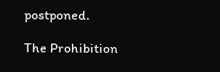postponed.

The Prohibition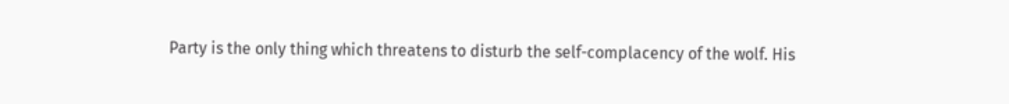Party is the only thing which threatens to disturb the self-complacency of the wolf. His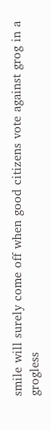smile will surely come off when good citizens vote against grog in a grogless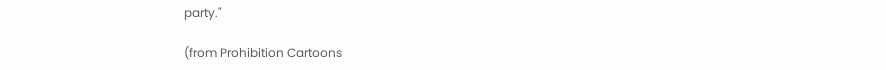party."

(from Prohibition Cartoons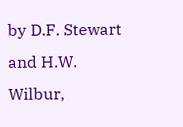by D.F. Stewart and H.W. Wilbur,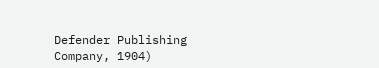Defender Publishing Company, 1904)